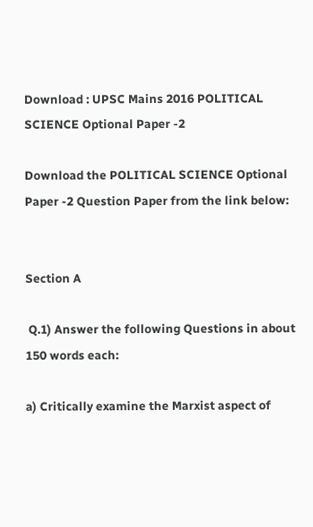Download : UPSC Mains 2016 POLITICAL SCIENCE Optional Paper -2

Download the POLITICAL SCIENCE Optional Paper -2 Question Paper from the link below:


Section A

 Q.1) Answer the following Questions in about 150 words each:

a) Critically examine the Marxist aspect of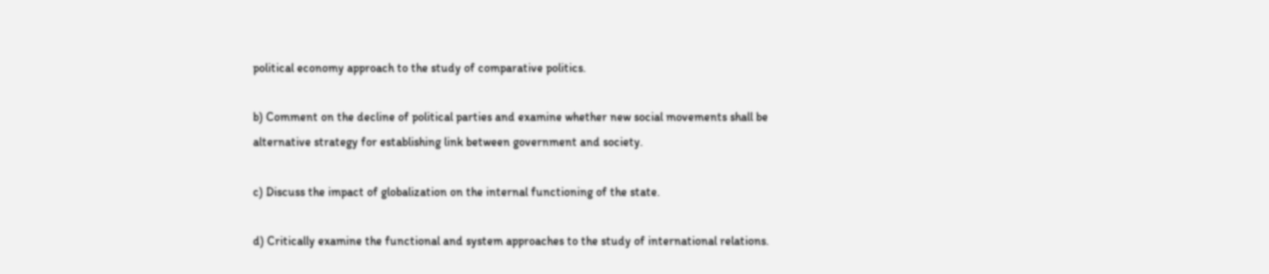political economy approach to the study of comparative politics.

b) Comment on the decline of political parties and examine whether new social movements shall be alternative strategy for establishing link between government and society.

c) Discuss the impact of globalization on the internal functioning of the state.

d) Critically examine the functional and system approaches to the study of international relations.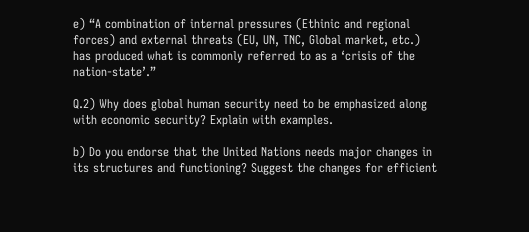e) “A combination of internal pressures (Ethinic and regional forces) and external threats (EU, UN, TNC, Global market, etc.) has produced what is commonly referred to as a ‘crisis of the nation-state’.”

Q.2) Why does global human security need to be emphasized along with economic security? Explain with examples.

b) Do you endorse that the United Nations needs major changes in its structures and functioning? Suggest the changes for efficient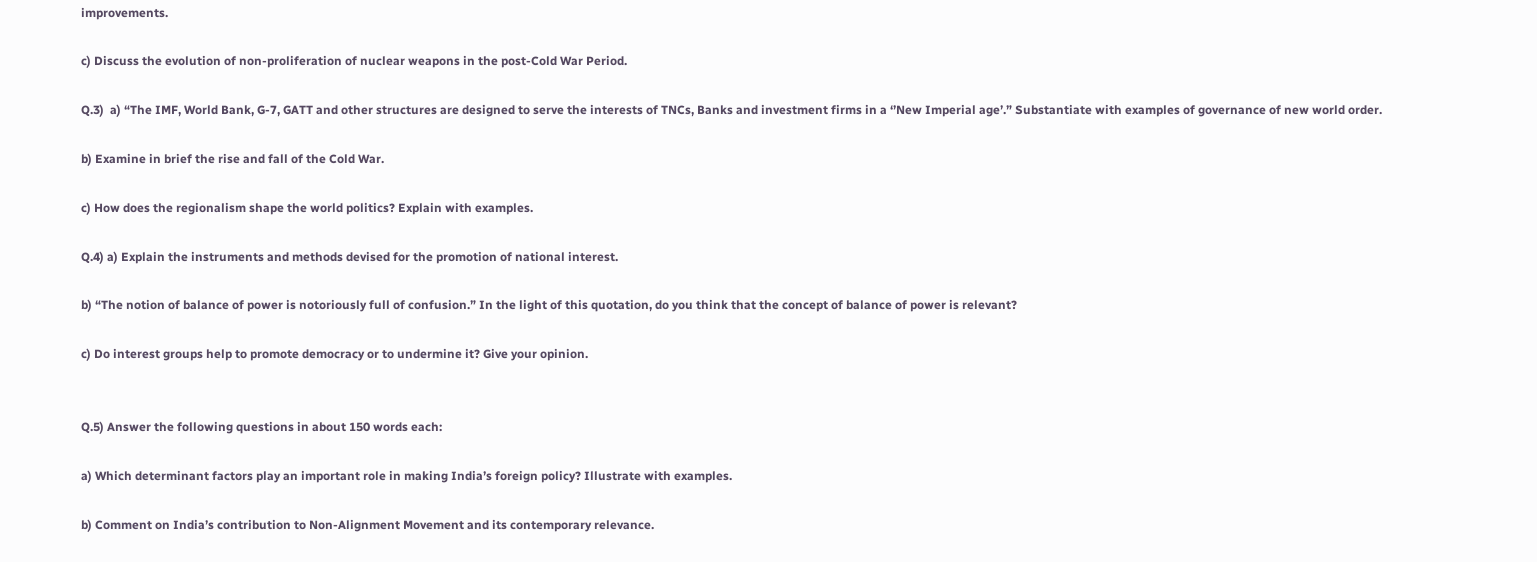improvements.

c) Discuss the evolution of non-proliferation of nuclear weapons in the post-Cold War Period.

Q.3)  a) “The IMF, World Bank, G-7, GATT and other structures are designed to serve the interests of TNCs, Banks and investment firms in a ‘’New Imperial age’.” Substantiate with examples of governance of new world order.

b) Examine in brief the rise and fall of the Cold War.

c) How does the regionalism shape the world politics? Explain with examples.

Q.4) a) Explain the instruments and methods devised for the promotion of national interest.

b) “The notion of balance of power is notoriously full of confusion.” In the light of this quotation, do you think that the concept of balance of power is relevant?

c) Do interest groups help to promote democracy or to undermine it? Give your opinion.


Q.5) Answer the following questions in about 150 words each:

a) Which determinant factors play an important role in making India’s foreign policy? Illustrate with examples.

b) Comment on India’s contribution to Non-Alignment Movement and its contemporary relevance.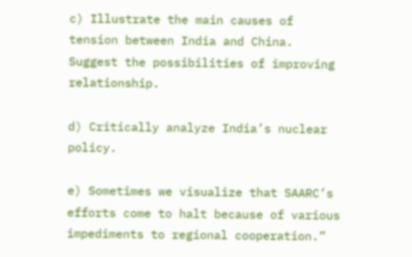c) Illustrate the main causes of tension between India and China. Suggest the possibilities of improving relationship.

d) Critically analyze India’s nuclear policy.

e) Sometimes we visualize that SAARC’s efforts come to halt because of various impediments to regional cooperation.”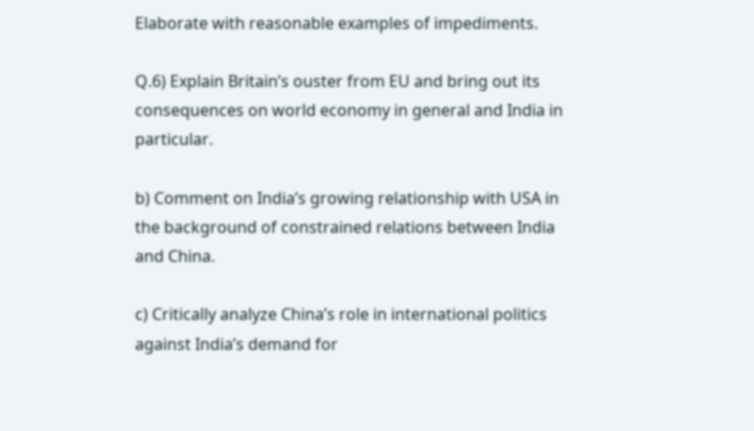Elaborate with reasonable examples of impediments.

Q.6) Explain Britain’s ouster from EU and bring out its consequences on world economy in general and India in particular.

b) Comment on India’s growing relationship with USA in the background of constrained relations between India and China.

c) Critically analyze China’s role in international politics against India’s demand for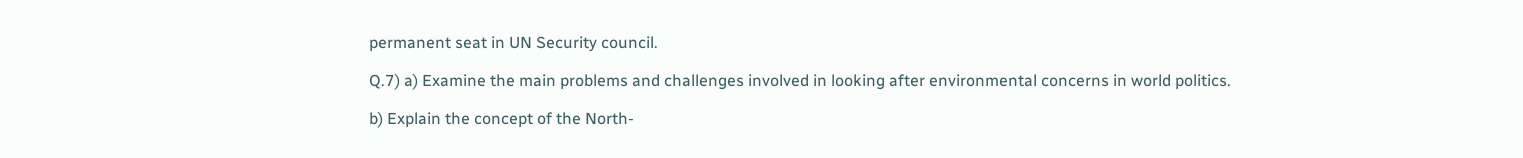permanent seat in UN Security council.

Q.7) a) Examine the main problems and challenges involved in looking after environmental concerns in world politics.

b) Explain the concept of the North-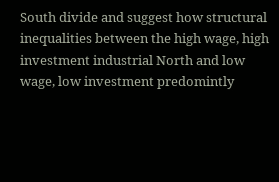South divide and suggest how structural inequalities between the high wage, high investment industrial North and low wage, low investment predomintly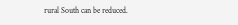rural South can be reduced.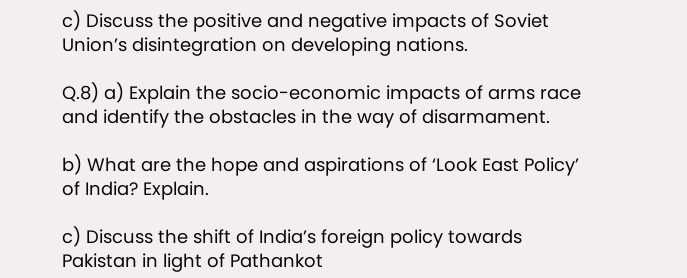c) Discuss the positive and negative impacts of Soviet Union’s disintegration on developing nations.

Q.8) a) Explain the socio-economic impacts of arms race and identify the obstacles in the way of disarmament.

b) What are the hope and aspirations of ‘Look East Policy’ of India? Explain.

c) Discuss the shift of India’s foreign policy towards Pakistan in light of Pathankot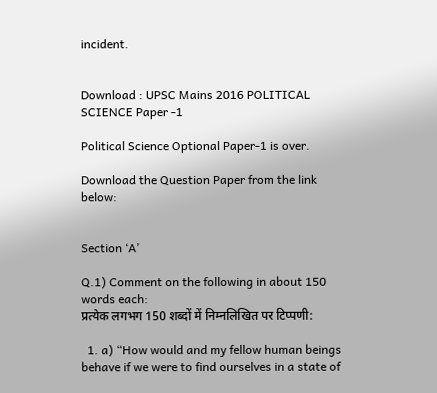incident.


Download : UPSC Mains 2016 POLITICAL SCIENCE Paper -1

Political Science Optional Paper-1 is over.

Download the Question Paper from the link below:


Section ‘A’

Q.1) Comment on the following in about 150 words each:
प्रत्येक लगभग 150 शब्दों में निम्नलिखित पर टिप्पणी:

  1. a) “How would and my fellow human beings behave if we were to find ourselves in a state of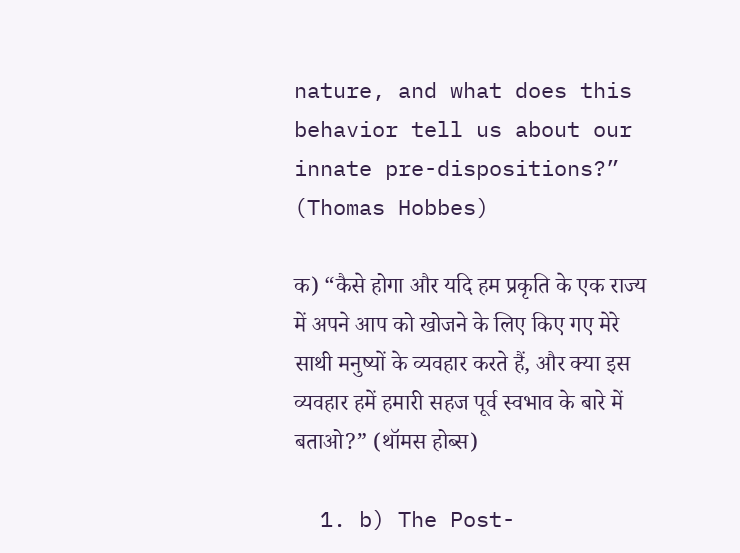nature, and what does this behavior tell us about our innate pre-dispositions?” (Thomas Hobbes)

क) “कैसे होगा और यदि हम प्रकृति के एक राज्य में अपने आप को खोजने के लिए किए गए मेरे साथी मनुष्यों के व्यवहार करते हैं, और क्या इस व्यवहार हमें हमारी सहज पूर्व स्वभाव के बारे में बताओ?” (थॉमस होब्स)

  1. b) The Post-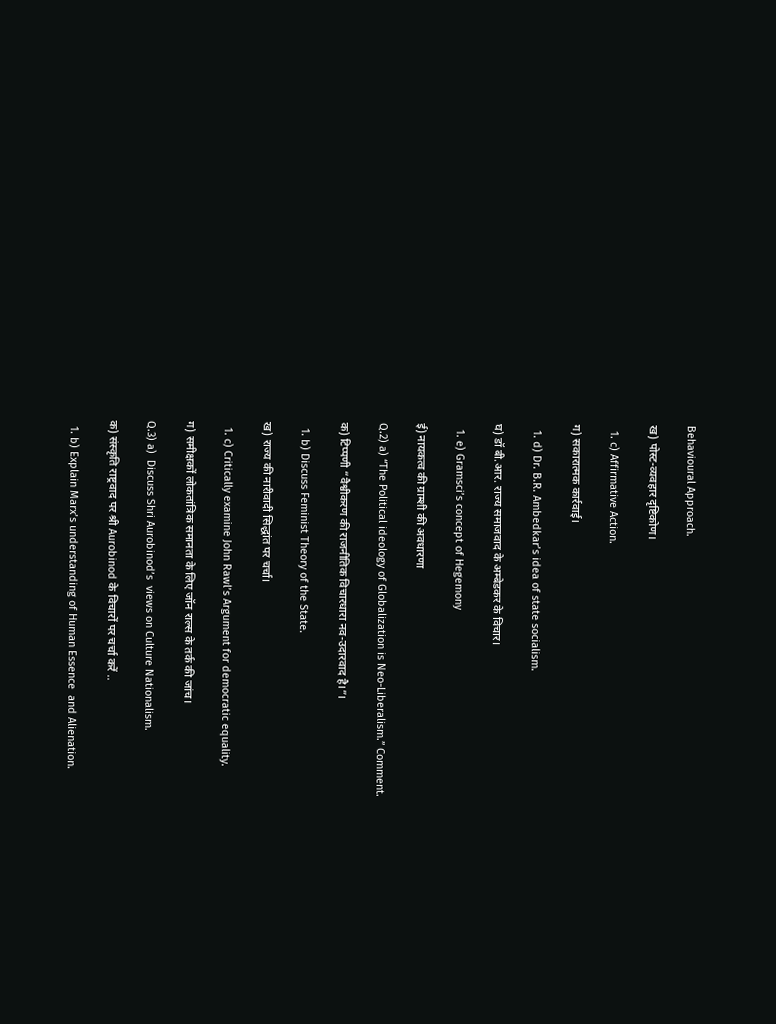Behavioural Approach.

ख) पोस्ट-व्यवहार दृष्टिकोण।

  1. c) Affirmative Action.

ग) सकारात्मक कार्रवाई।

  1. d) Dr. B.R. Ambedkar’s idea of state socialism.

घ) डॉ बी.आर. राज्य समाजवाद के अम्बेडकर के विचार।

  1. e) Gramsci’s concept of Hegemony

ई) नायकत्व की ग्राम्शी की अवधारणा

Q.2) a) “The Political ideology of Globalization is Neo-Liberalism.” Comment.

क) टिप्पणी “वैश्वीकरण की राजनीतिक विचारधारा नव-उदारवाद है।”।

  1. b) Discuss Feminist Theory of the State.

ख) राज्य की नारीवादी सिद्धांत पर चर्चा।

  1. c) Critically examine John Rawl’s Argument for democratic equality.

ग) समीक्षकों लोकतांत्रिक समानता के लिए जॉन राल्स के तर्क की जांच।

Q.3) a)  Discuss Shri Aurobinod’s  views on Culture Nationalism.

क) संस्कृति राष्ट्रवाद पर श्री Aurobinod के विचारों पर चर्चा करें ..

  1. b) Explain Marx’s understanding of Human Essence  and Alienation.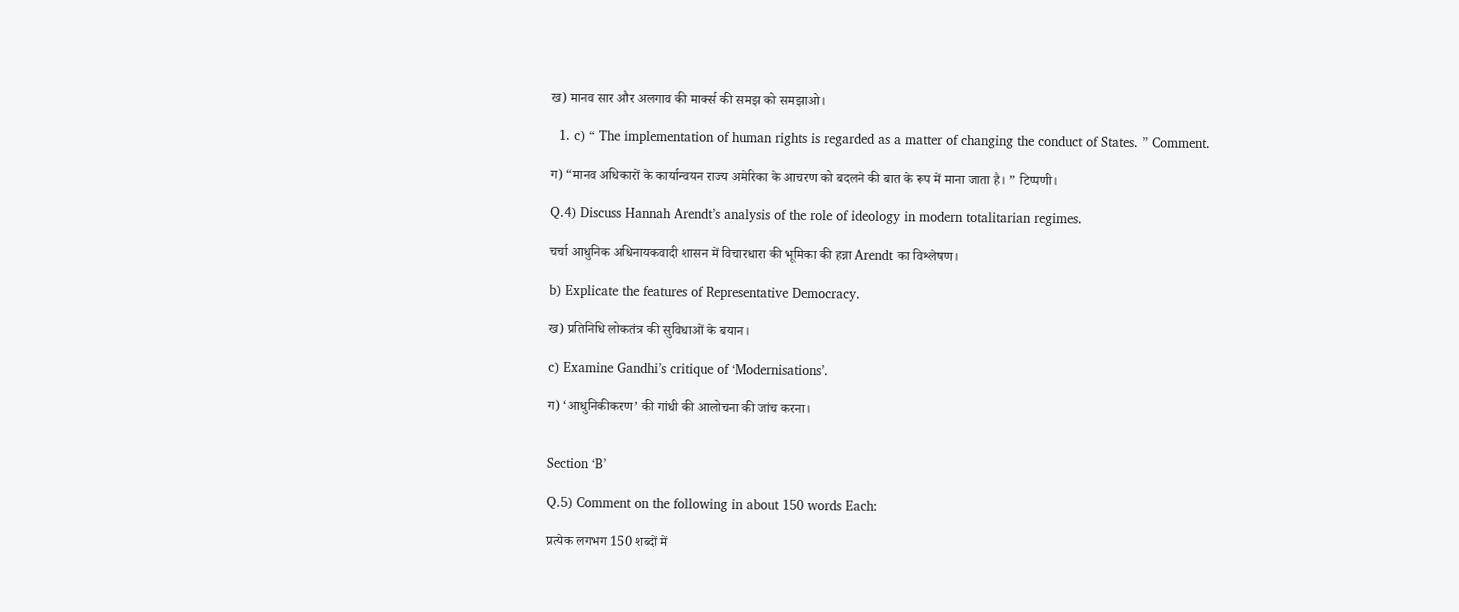ख) मानव सार और अलगाव की मार्क्स की समझ को समझाओ।

  1. c) “ The implementation of human rights is regarded as a matter of changing the conduct of States. ” Comment.

ग) “मानव अधिकारों के कार्यान्वयन राज्य अमेरिका के आचरण को बदलने की बात के रूप में माना जाता है। ” टिप्पणी।

Q.4) Discuss Hannah Arendt’s analysis of the role of ideology in modern totalitarian regimes.

चर्चा आधुनिक अधिनायकवादी शासन में विचारधारा की भूमिका की हन्ना Arendt का विश्लेषण।

b) Explicate the features of Representative Democracy.

ख) प्रतिनिधि लोकतंत्र की सुविधाओं के बयान।

c) Examine Gandhi’s critique of ‘Modernisations’.

ग) ‘आधुनिकीकरण’ की गांधी की आलोचना की जांच करना।


Section ‘B’

Q.5) Comment on the following in about 150 words Each:

प्रत्येक लगभग 150 शब्दों में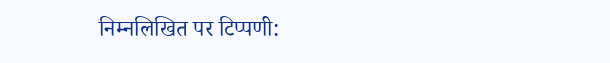निम्नलिखित पर टिप्पणी: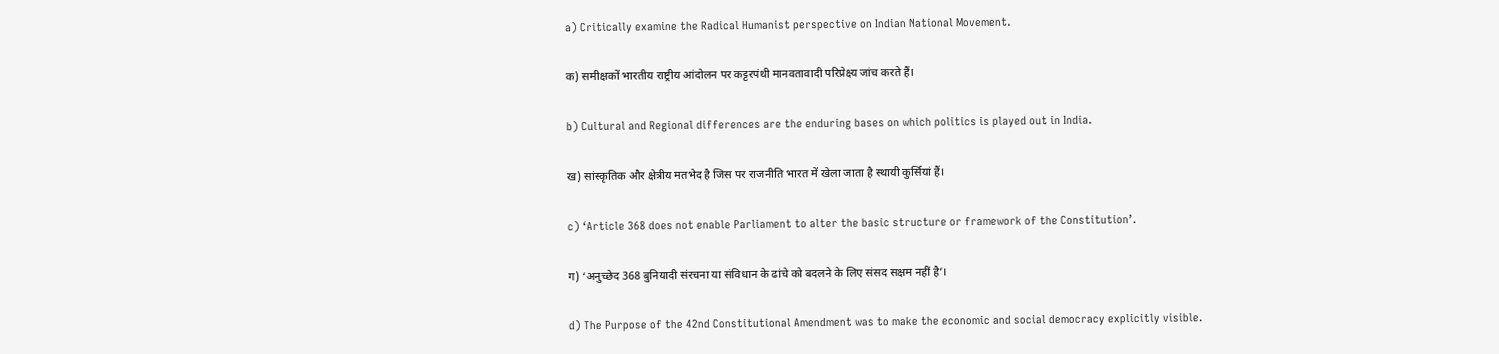a) Critically examine the Radical Humanist perspective on Indian National Movement.

क) समीक्षकों भारतीय राष्ट्रीय आंदोलन पर कट्टरपंथी मानवतावादी परिप्रेक्ष्य जांच करते हैं।

b) Cultural and Regional differences are the enduring bases on which politics is played out in India.

ख) सांस्कृतिक और क्षेत्रीय मतभेद है जिस पर राजनीति भारत में खेला जाता है स्थायी कुर्सियां हैं।

c) ‘Article 368 does not enable Parliament to alter the basic structure or framework of the Constitution’.

ग) ‘अनुच्छेद 368 बुनियादी संरचना या संविधान के ढांचे को बदलने के लिए संसद सक्षम नहीं है’।

d) The Purpose of the 42nd Constitutional Amendment was to make the economic and social democracy explicitly visible.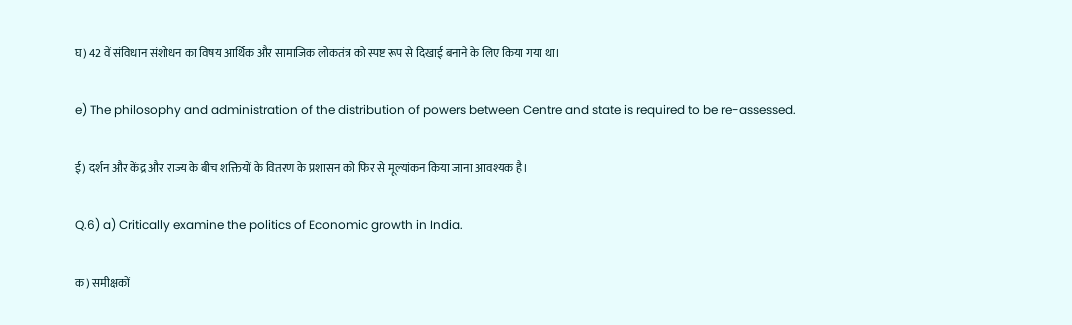घ) 42 वें संविधान संशोधन का विषय आर्थिक और सामाजिक लोकतंत्र को स्पष्ट रूप से दिखाई बनाने के लिए किया गया था।

e) The philosophy and administration of the distribution of powers between Centre and state is required to be re-assessed.

ई) दर्शन और केंद्र और राज्य के बीच शक्तियों के वितरण के प्रशासन को फिर से मूल्यांकन किया जाना आवश्यक है।

Q.6) a) Critically examine the politics of Economic growth in India.

क) समीक्षकों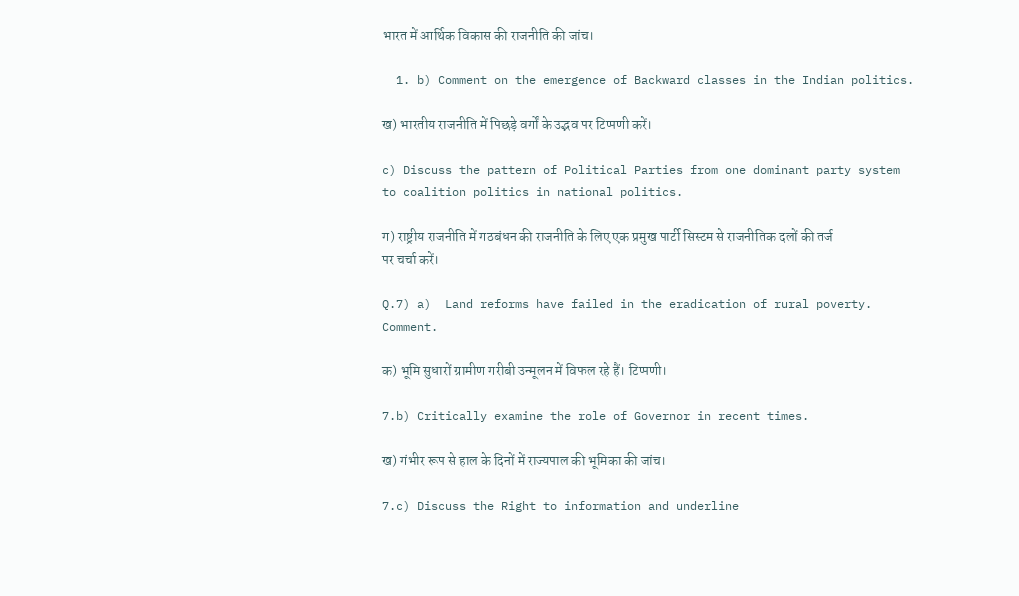भारत में आर्थिक विकास की राजनीति की जांच।

  1. b) Comment on the emergence of Backward classes in the Indian politics.

ख) भारतीय राजनीति में पिछड़े वर्गों के उद्भव पर टिप्पणी करें।

c) Discuss the pattern of Political Parties from one dominant party system to coalition politics in national politics.

ग) राष्ट्रीय राजनीति में गठबंधन की राजनीति के लिए एक प्रमुख पार्टी सिस्टम से राजनीतिक दलों की तर्ज पर चर्चा करें।

Q.7) a)  Land reforms have failed in the eradication of rural poverty. Comment.

क) भूमि सुधारों ग्रामीण गरीबी उन्मूलन में विफल रहे हैं। टिप्पणी।

7.b) Critically examine the role of Governor in recent times.

ख) गंभीर रूप से हाल के दिनों में राज्यपाल की भूमिका की जांच।

7.c) Discuss the Right to information and underline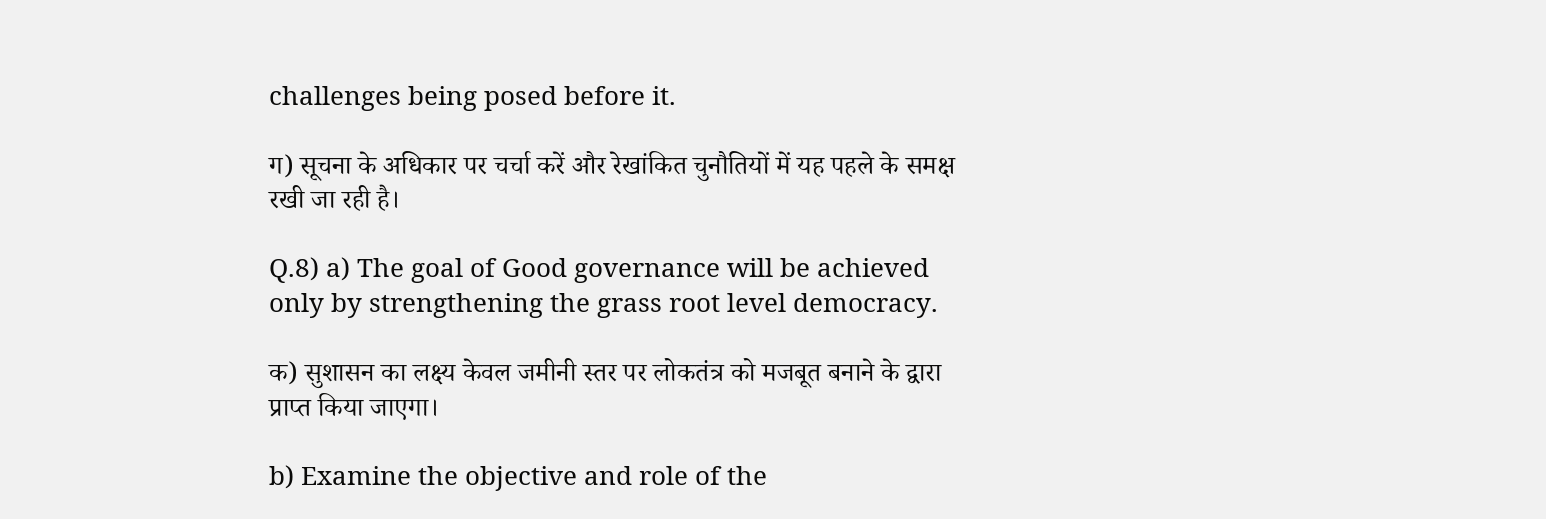challenges being posed before it.

ग) सूचना के अधिकार पर चर्चा करें और रेखांकित चुनौतियों में यह पहले के समक्ष रखी जा रही है।

Q.8) a) The goal of Good governance will be achieved only by strengthening the grass root level democracy.

क) सुशासन का लक्ष्य केवल जमीनी स्तर पर लोकतंत्र को मजबूत बनाने के द्वारा प्राप्त किया जाएगा।

b) Examine the objective and role of the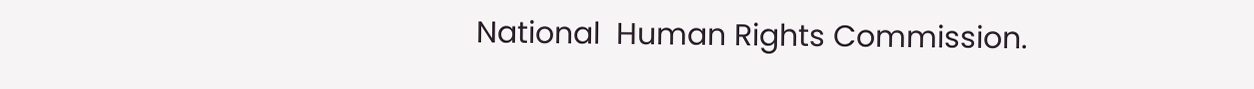National  Human Rights Commission.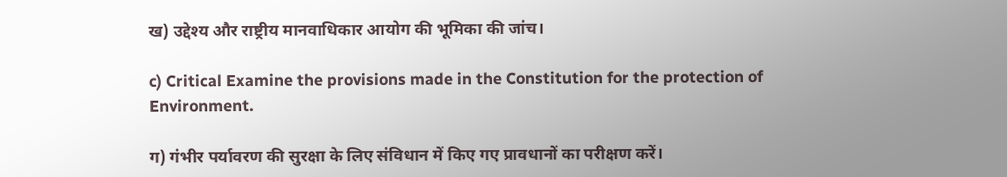ख) उद्देश्य और राष्ट्रीय मानवाधिकार आयोग की भूमिका की जांच।

c) Critical Examine the provisions made in the Constitution for the protection of  Environment.

ग) गंभीर पर्यावरण की सुरक्षा के लिए संविधान में किए गए प्रावधानों का परीक्षण करें।